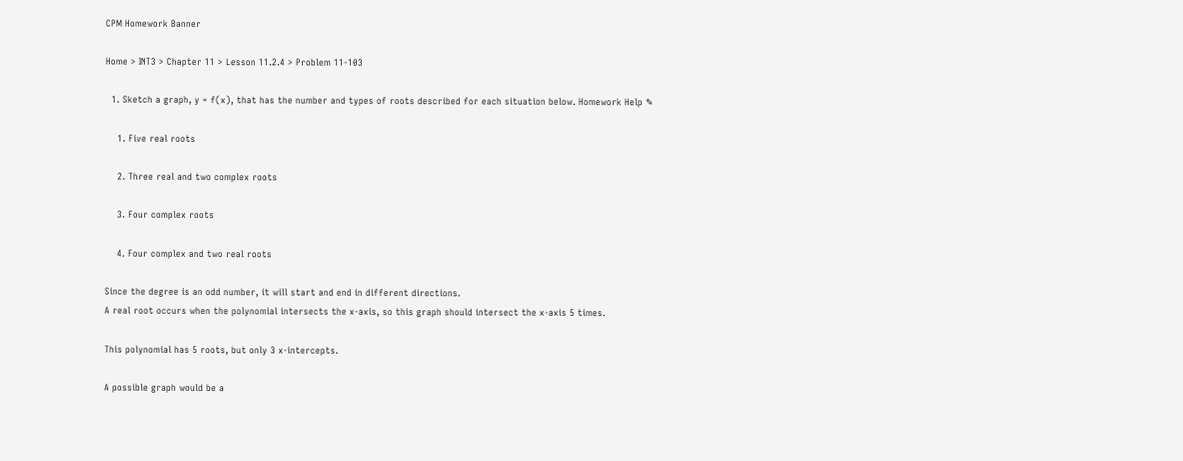CPM Homework Banner

Home > INT3 > Chapter 11 > Lesson 11.2.4 > Problem 11-103

  1. Sketch a graph, y = f(x), that has the number and types of roots described for each situation below. Homework Help ✎

    1. Five real roots

    2. Three real and two complex roots

    3. Four complex roots

    4. Four complex and two real roots

Since the degree is an odd number, it will start and end in different directions.
A real root occurs when the polynomial intersects the x-axis, so this graph should intersect the x-axis 5 times.

This polynomial has 5 roots, but only 3 x-intercepts.

A possible graph would be a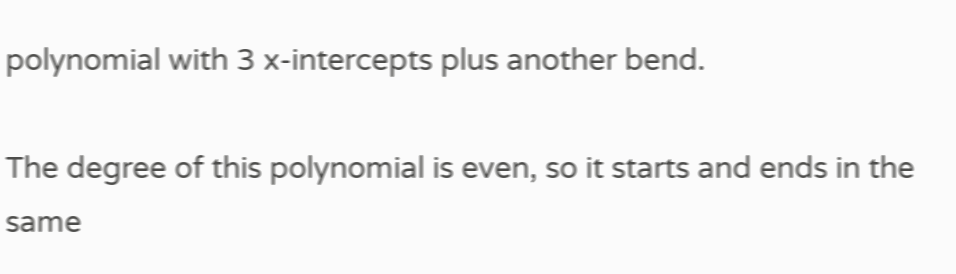polynomial with 3 x-intercepts plus another bend.

The degree of this polynomial is even, so it starts and ends in the same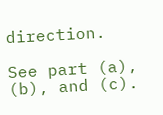direction.

See part (a), (b), and (c).